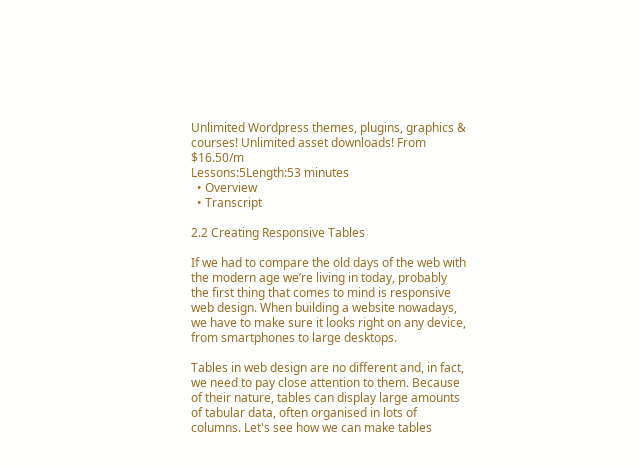Unlimited Wordpress themes, plugins, graphics & courses! Unlimited asset downloads! From $16.50/m
Lessons:5Length:53 minutes
  • Overview
  • Transcript

2.2 Creating Responsive Tables

If we had to compare the old days of the web with the modern age we’re living in today, probably the first thing that comes to mind is responsive web design. When building a website nowadays, we have to make sure it looks right on any device, from smartphones to large desktops.

Tables in web design are no different and, in fact, we need to pay close attention to them. Because of their nature, tables can display large amounts of tabular data, often organised in lots of columns. Let's see how we can make tables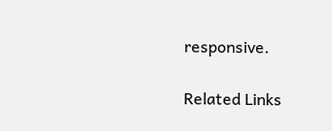responsive.

Related Links